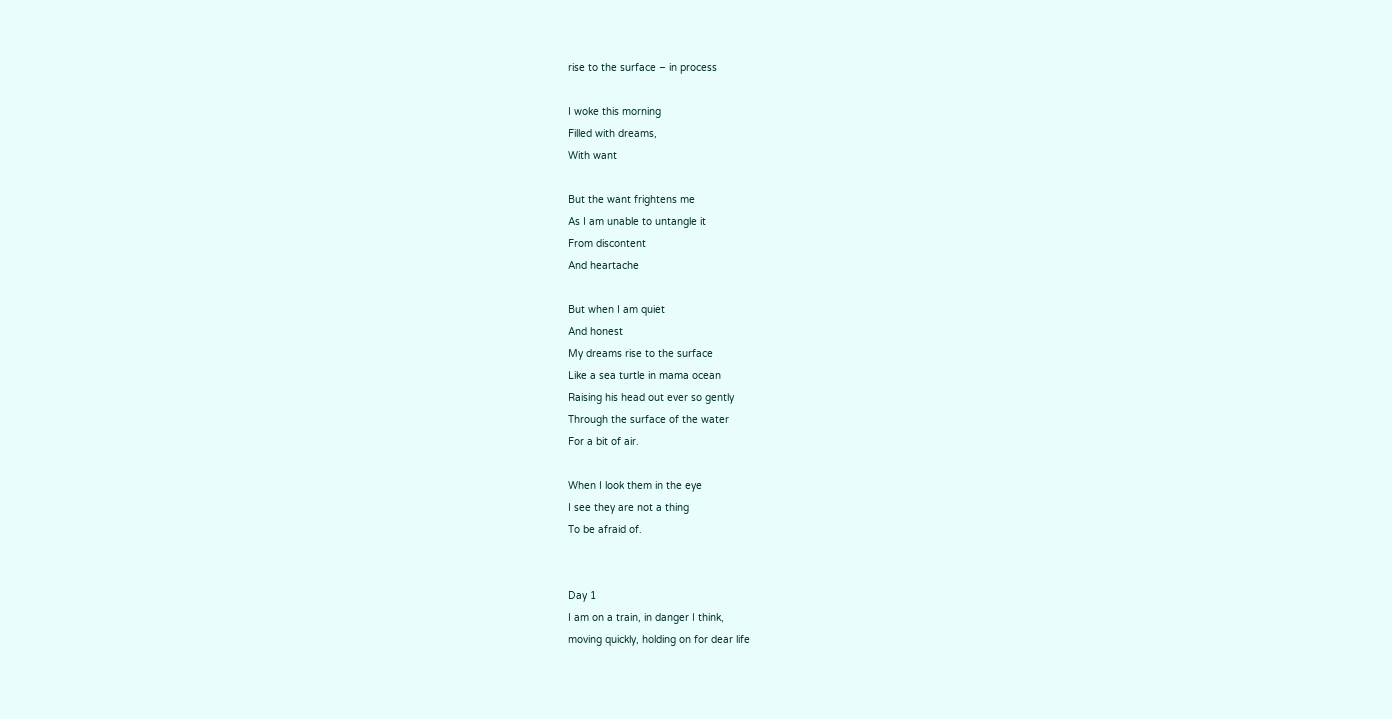rise to the surface – in process

I woke this morning
Filled with dreams,
With want

But the want frightens me
As I am unable to untangle it
From discontent
And heartache

But when I am quiet
And honest
My dreams rise to the surface
Like a sea turtle in mama ocean
Raising his head out ever so gently
Through the surface of the water
For a bit of air.

When I look them in the eye
I see they are not a thing
To be afraid of.


Day 1
I am on a train, in danger I think,
moving quickly, holding on for dear life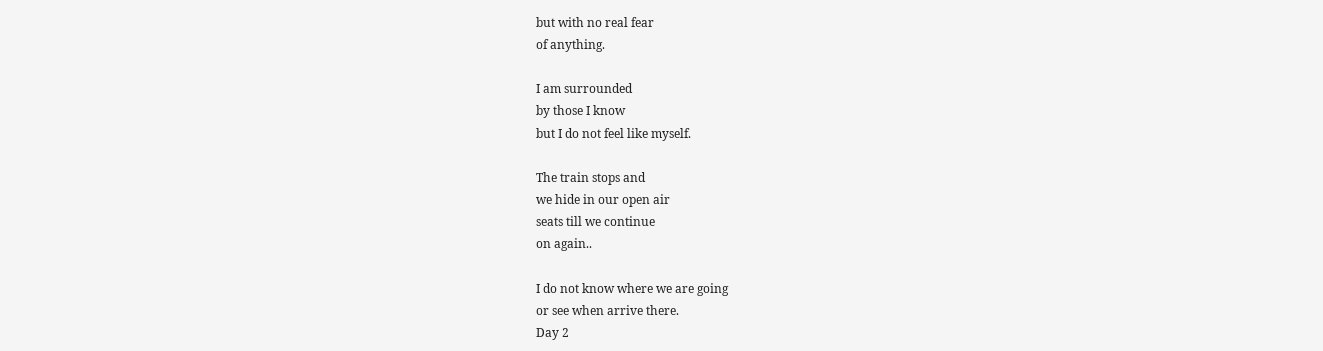but with no real fear
of anything.

I am surrounded
by those I know
but I do not feel like myself.

The train stops and
we hide in our open air
seats till we continue
on again..

I do not know where we are going
or see when arrive there.
Day 2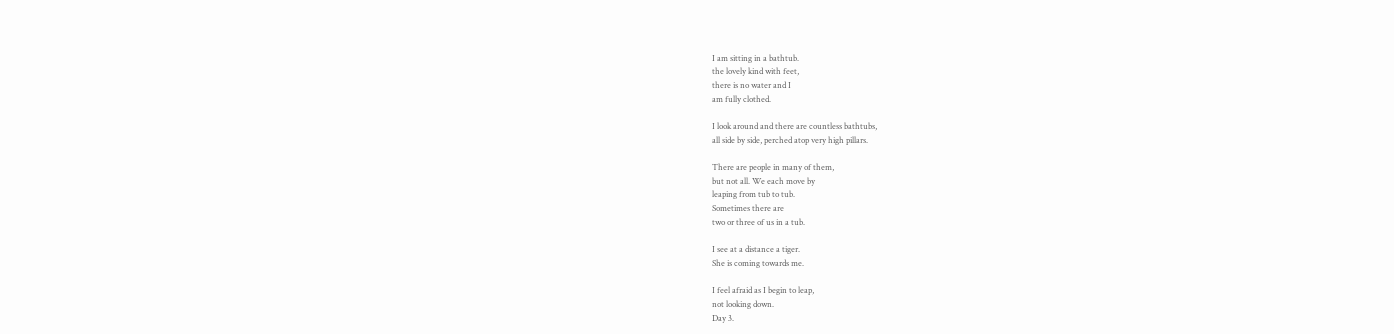I am sitting in a bathtub.
the lovely kind with feet,
there is no water and I
am fully clothed.

I look around and there are countless bathtubs,
all side by side, perched atop very high pillars.

There are people in many of them,
but not all. We each move by
leaping from tub to tub.
Sometimes there are
two or three of us in a tub.

I see at a distance a tiger.
She is coming towards me.

I feel afraid as I begin to leap,
not looking down.
Day 3.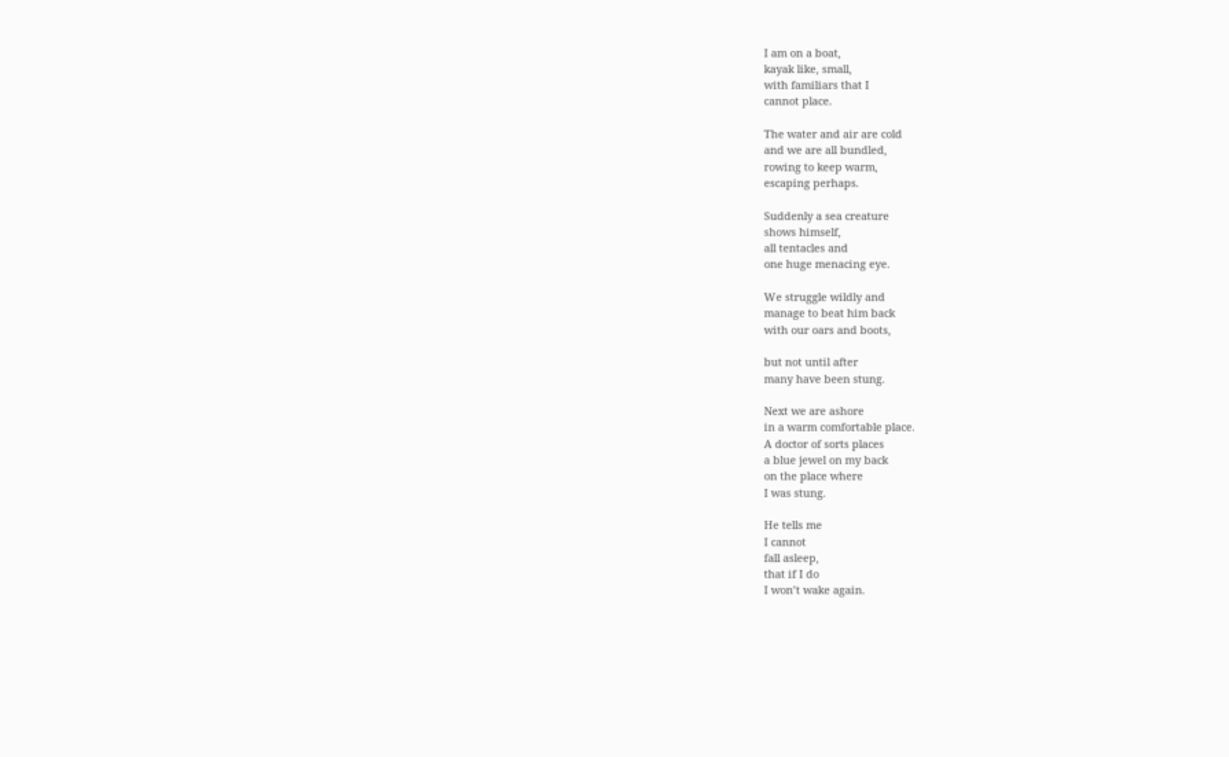I am on a boat,
kayak like, small,
with familiars that I
cannot place.

The water and air are cold
and we are all bundled,
rowing to keep warm,
escaping perhaps.

Suddenly a sea creature
shows himself,
all tentacles and
one huge menacing eye.

We struggle wildly and
manage to beat him back
with our oars and boots,

but not until after
many have been stung.

Next we are ashore
in a warm comfortable place.
A doctor of sorts places
a blue jewel on my back
on the place where
I was stung.

He tells me
I cannot
fall asleep,
that if I do
I won’t wake again.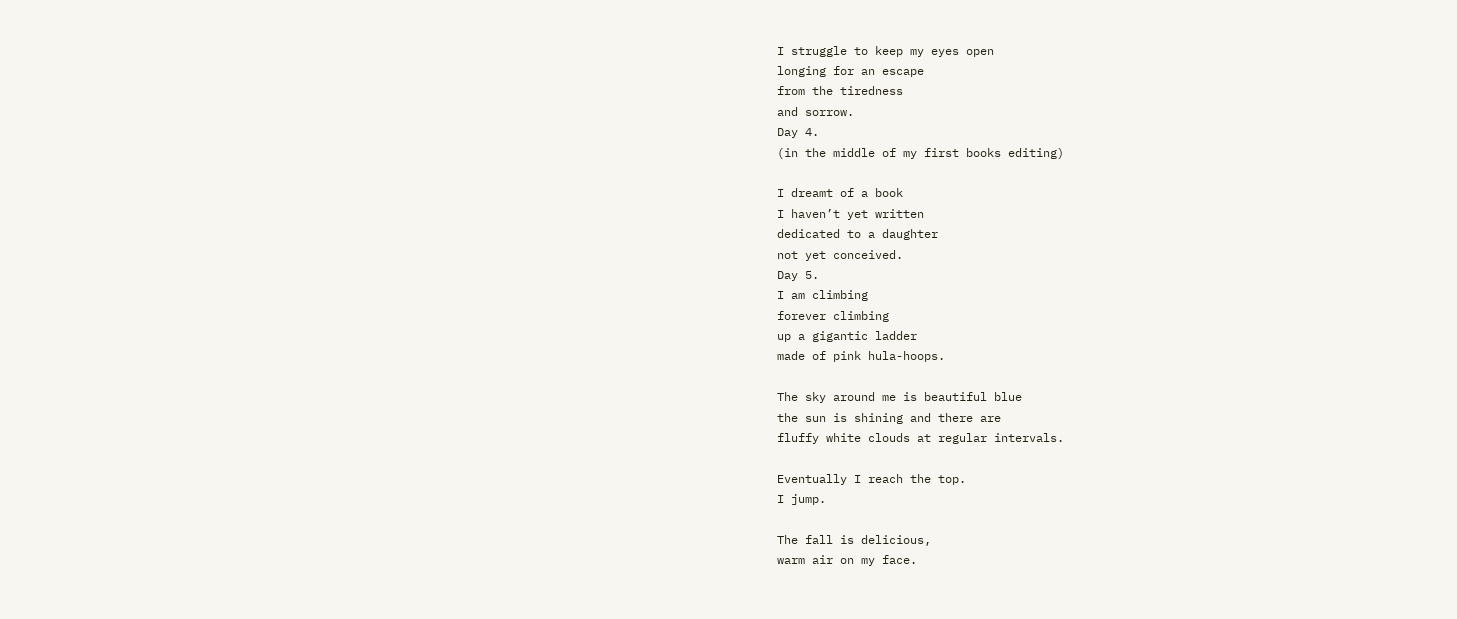I struggle to keep my eyes open
longing for an escape
from the tiredness
and sorrow.
Day 4.
(in the middle of my first books editing)

I dreamt of a book
I haven’t yet written
dedicated to a daughter
not yet conceived.
Day 5.
I am climbing
forever climbing
up a gigantic ladder
made of pink hula-hoops.

The sky around me is beautiful blue
the sun is shining and there are
fluffy white clouds at regular intervals.

Eventually I reach the top.
I jump.

The fall is delicious,
warm air on my face.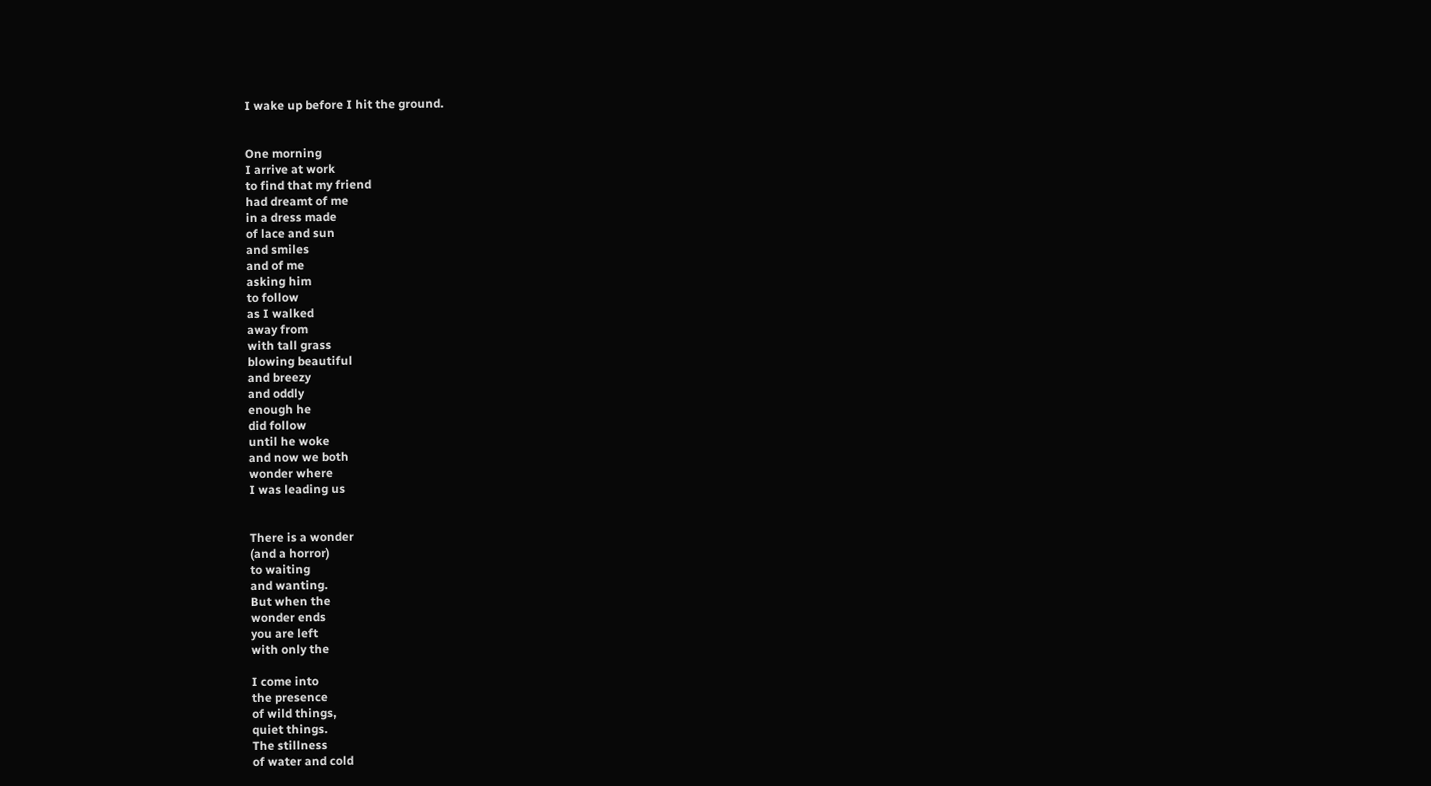I wake up before I hit the ground.


One morning
I arrive at work
to find that my friend
had dreamt of me
in a dress made
of lace and sun
and smiles
and of me
asking him
to follow
as I walked
away from
with tall grass
blowing beautiful
and breezy
and oddly
enough he
did follow
until he woke
and now we both
wonder where
I was leading us


There is a wonder
(and a horror)
to waiting
and wanting.
But when the
wonder ends
you are left
with only the

I come into
the presence
of wild things,
quiet things.
The stillness
of water and cold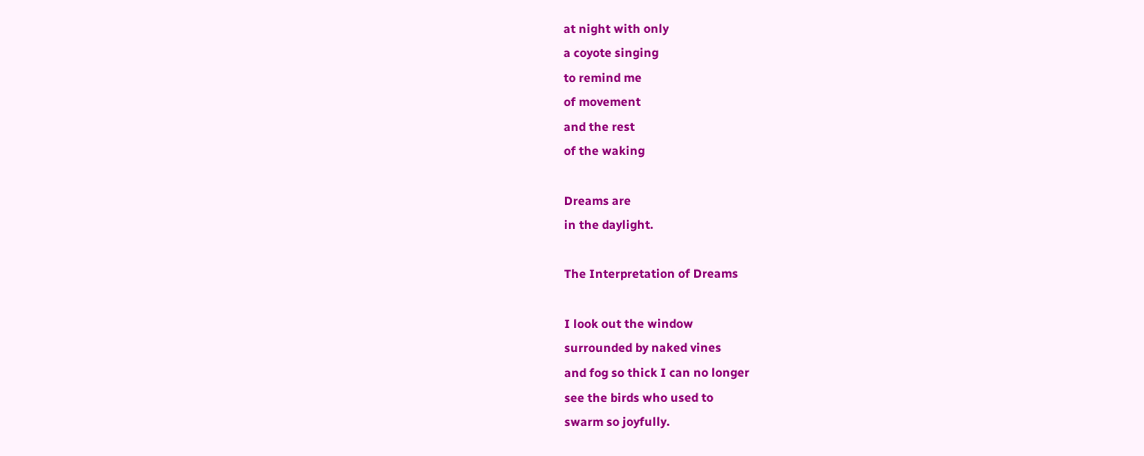at night with only
a coyote singing
to remind me
of movement
and the rest
of the waking

Dreams are
in the daylight.

The Interpretation of Dreams

I look out the window
surrounded by naked vines
and fog so thick I can no longer
see the birds who used to
swarm so joyfully.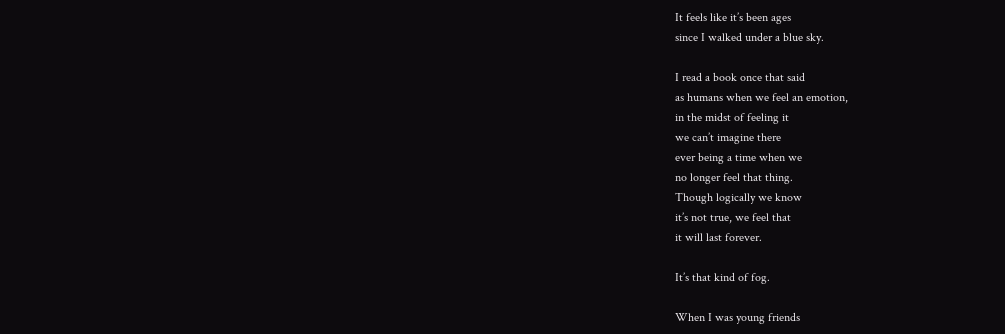It feels like it’s been ages
since I walked under a blue sky.

I read a book once that said
as humans when we feel an emotion,
in the midst of feeling it
we can’t imagine there
ever being a time when we
no longer feel that thing.
Though logically we know
it’s not true, we feel that
it will last forever.

It’s that kind of fog.

When I was young friends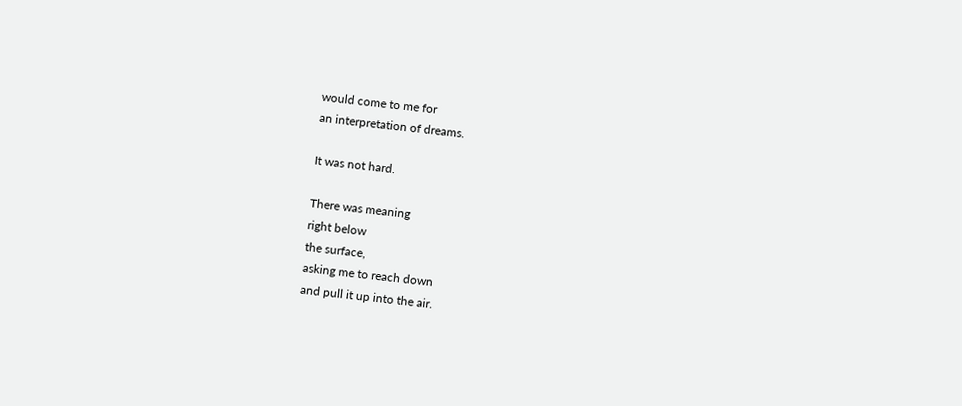would come to me for
an interpretation of dreams.

It was not hard.

There was meaning
right below
the surface,
asking me to reach down
and pull it up into the air.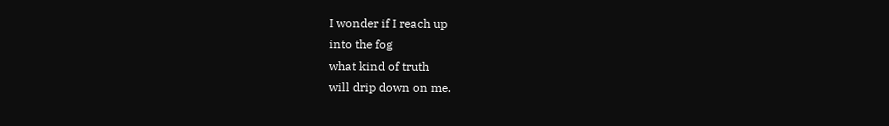I wonder if I reach up
into the fog
what kind of truth
will drip down on me.